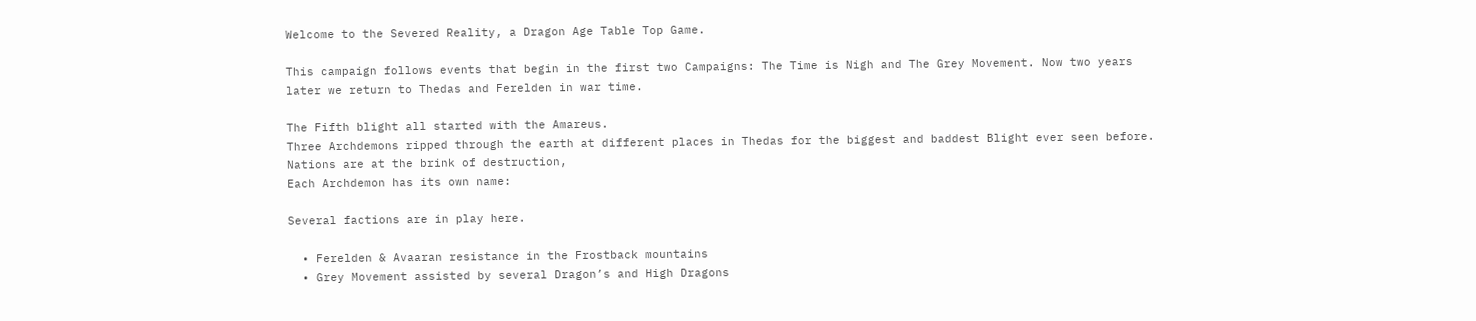Welcome to the Severed Reality, a Dragon Age Table Top Game.

This campaign follows events that begin in the first two Campaigns: The Time is Nigh and The Grey Movement. Now two years later we return to Thedas and Ferelden in war time.

The Fifth blight all started with the Amareus.
Three Archdemons ripped through the earth at different places in Thedas for the biggest and baddest Blight ever seen before. Nations are at the brink of destruction,
Each Archdemon has its own name:

Several factions are in play here.

  • Ferelden & Avaaran resistance in the Frostback mountains
  • Grey Movement assisted by several Dragon’s and High Dragons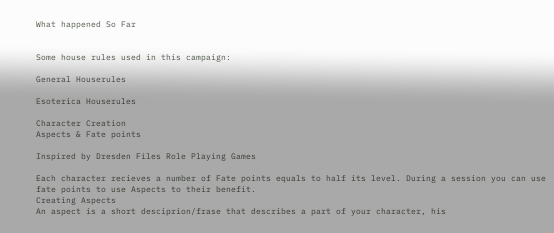What happened So Far


Some house rules used in this campaign:

General Houserules

Esoterica Houserules

Character Creation
Aspects & Fate points

Inspired by Dresden Files Role Playing Games

Each character recieves a number of Fate points equals to half its level. During a session you can use fate points to use Aspects to their benefit.
Creating Aspects
An aspect is a short desciprion/frase that describes a part of your character, his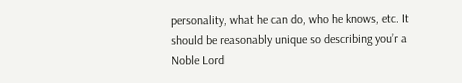personality, what he can do, who he knows, etc. It should be reasonably unique so describing you’r a Noble Lord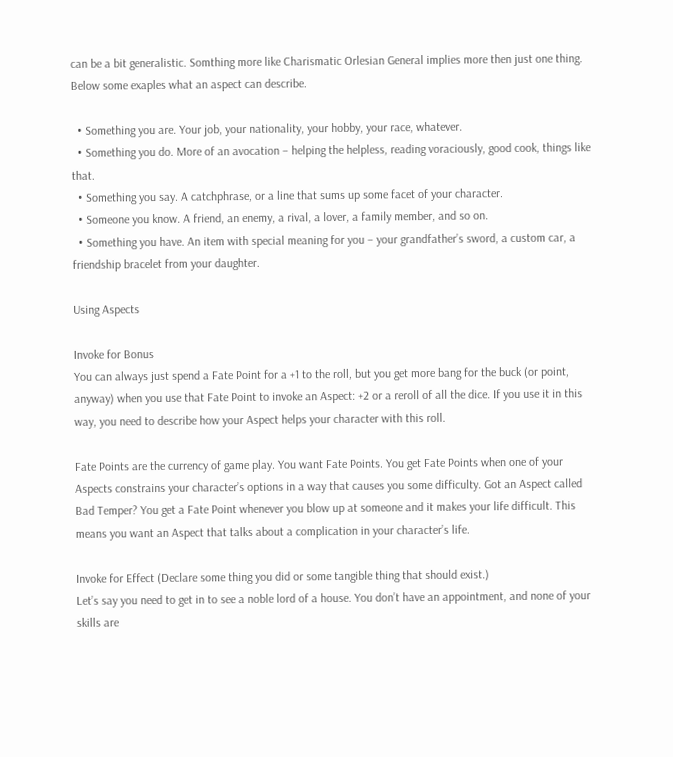can be a bit generalistic. Somthing more like Charismatic Orlesian General implies more then just one thing. Below some exaples what an aspect can describe.

  • Something you are. Your job, your nationality, your hobby, your race, whatever.
  • Something you do. More of an avocation – helping the helpless, reading voraciously, good cook, things like that.
  • Something you say. A catchphrase, or a line that sums up some facet of your character.
  • Someone you know. A friend, an enemy, a rival, a lover, a family member, and so on.
  • Something you have. An item with special meaning for you – your grandfather’s sword, a custom car, a friendship bracelet from your daughter.

Using Aspects

Invoke for Bonus
You can always just spend a Fate Point for a +1 to the roll, but you get more bang for the buck (or point, anyway) when you use that Fate Point to invoke an Aspect: +2 or a reroll of all the dice. If you use it in this way, you need to describe how your Aspect helps your character with this roll.

Fate Points are the currency of game play. You want Fate Points. You get Fate Points when one of your Aspects constrains your character’s options in a way that causes you some difficulty. Got an Aspect called Bad Temper? You get a Fate Point whenever you blow up at someone and it makes your life difficult. This means you want an Aspect that talks about a complication in your character’s life.

Invoke for Effect (Declare some thing you did or some tangible thing that should exist.)
Let’s say you need to get in to see a noble lord of a house. You don’t have an appointment, and none of your skills are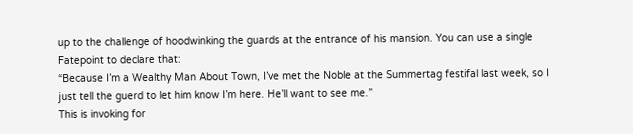up to the challenge of hoodwinking the guards at the entrance of his mansion. You can use a single Fatepoint to declare that:
“Because I’m a Wealthy Man About Town, I’ve met the Noble at the Summertag festifal last week, so I just tell the guerd to let him know I’m here. He’ll want to see me.”
This is invoking for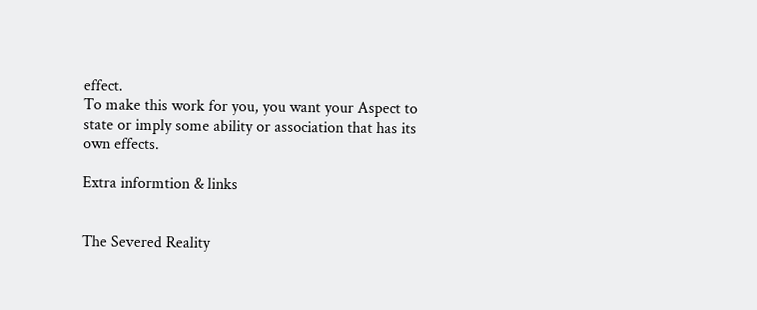effect.
To make this work for you, you want your Aspect to state or imply some ability or association that has its own effects.

Extra informtion & links


The Severed Reality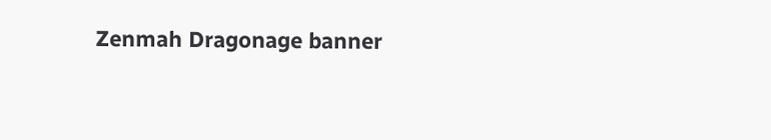Zenmah Dragonage banner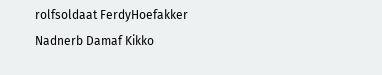rolfsoldaat FerdyHoefakker Nadnerb Damaf Kikko